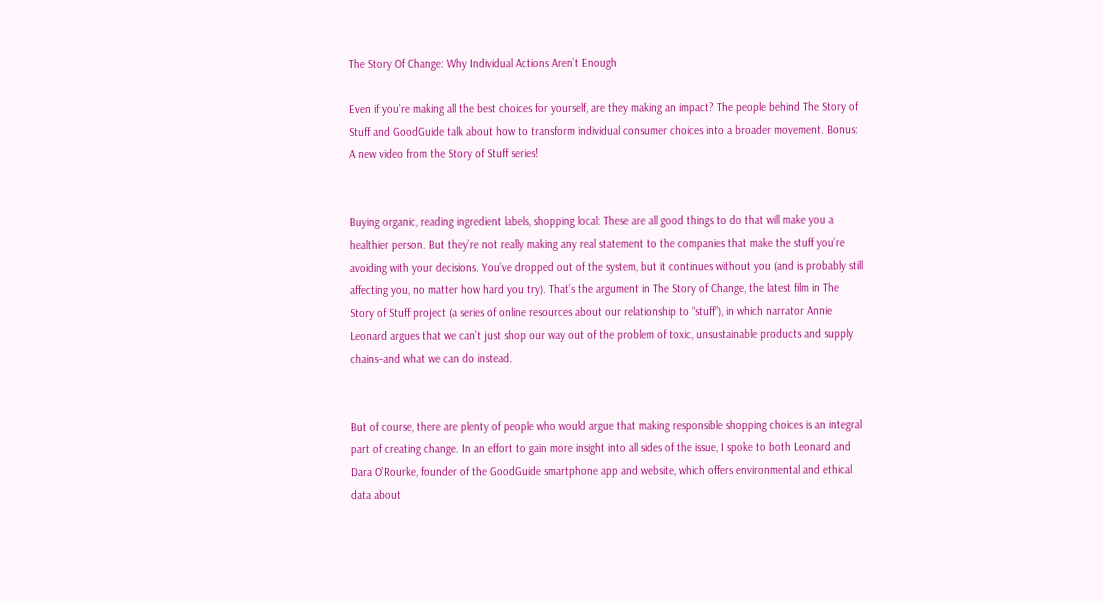The Story Of Change: Why Individual Actions Aren’t Enough

Even if you’re making all the best choices for yourself, are they making an impact? The people behind The Story of Stuff and GoodGuide talk about how to transform individual consumer choices into a broader movement. Bonus: A new video from the Story of Stuff series!


Buying organic, reading ingredient labels, shopping local: These are all good things to do that will make you a healthier person. But they’re not really making any real statement to the companies that make the stuff you’re avoiding with your decisions. You’ve dropped out of the system, but it continues without you (and is probably still affecting you, no matter how hard you try). That’s the argument in The Story of Change, the latest film in The Story of Stuff project (a series of online resources about our relationship to “stuff”), in which narrator Annie Leonard argues that we can’t just shop our way out of the problem of toxic, unsustainable products and supply chains–and what we can do instead.


But of course, there are plenty of people who would argue that making responsible shopping choices is an integral part of creating change. In an effort to gain more insight into all sides of the issue, I spoke to both Leonard and Dara O’Rourke, founder of the GoodGuide smartphone app and website, which offers environmental and ethical data about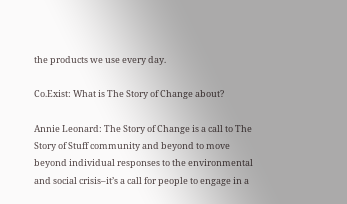the products we use every day.

Co.Exist: What is The Story of Change about?

Annie Leonard: The Story of Change is a call to The Story of Stuff community and beyond to move beyond individual responses to the environmental and social crisis–it’s a call for people to engage in a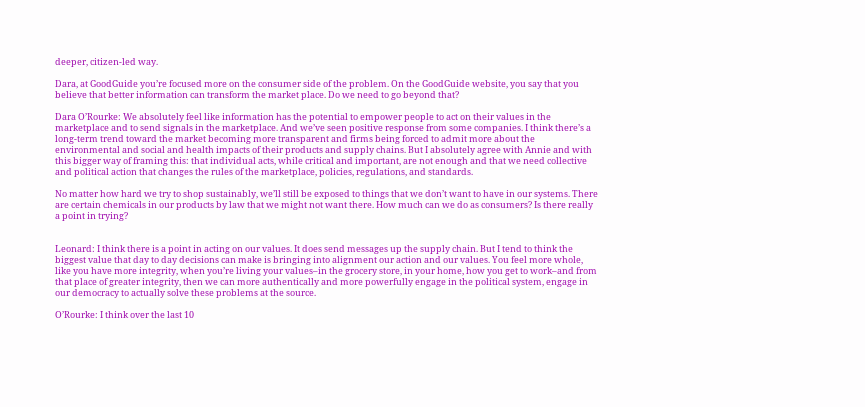deeper, citizen-led way.

Dara, at GoodGuide you’re focused more on the consumer side of the problem. On the GoodGuide website, you say that you believe that better information can transform the market place. Do we need to go beyond that?

Dara O’Rourke: We absolutely feel like information has the potential to empower people to act on their values in the marketplace and to send signals in the marketplace. And we’ve seen positive response from some companies. I think there’s a long-term trend toward the market becoming more transparent and firms being forced to admit more about the environmental and social and health impacts of their products and supply chains. But I absolutely agree with Annie and with this bigger way of framing this: that individual acts, while critical and important, are not enough and that we need collective and political action that changes the rules of the marketplace, policies, regulations, and standards.

No matter how hard we try to shop sustainably, we’ll still be exposed to things that we don’t want to have in our systems. There are certain chemicals in our products by law that we might not want there. How much can we do as consumers? Is there really a point in trying?


Leonard: I think there is a point in acting on our values. It does send messages up the supply chain. But I tend to think the biggest value that day to day decisions can make is bringing into alignment our action and our values. You feel more whole, like you have more integrity, when you’re living your values–in the grocery store, in your home, how you get to work–and from that place of greater integrity, then we can more authentically and more powerfully engage in the political system, engage in our democracy to actually solve these problems at the source.

O’Rourke: I think over the last 10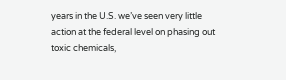years in the U.S. we’ve seen very little action at the federal level on phasing out toxic chemicals,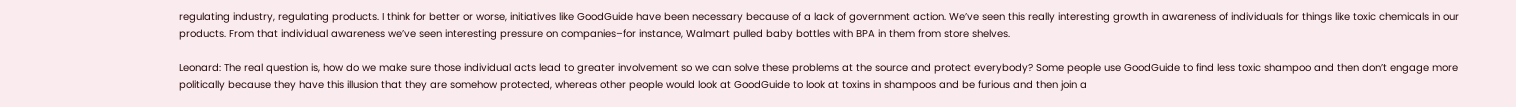regulating industry, regulating products. I think for better or worse, initiatives like GoodGuide have been necessary because of a lack of government action. We’ve seen this really interesting growth in awareness of individuals for things like toxic chemicals in our products. From that individual awareness we’ve seen interesting pressure on companies–for instance, Walmart pulled baby bottles with BPA in them from store shelves.

Leonard: The real question is, how do we make sure those individual acts lead to greater involvement so we can solve these problems at the source and protect everybody? Some people use GoodGuide to find less toxic shampoo and then don’t engage more politically because they have this illusion that they are somehow protected, whereas other people would look at GoodGuide to look at toxins in shampoos and be furious and then join a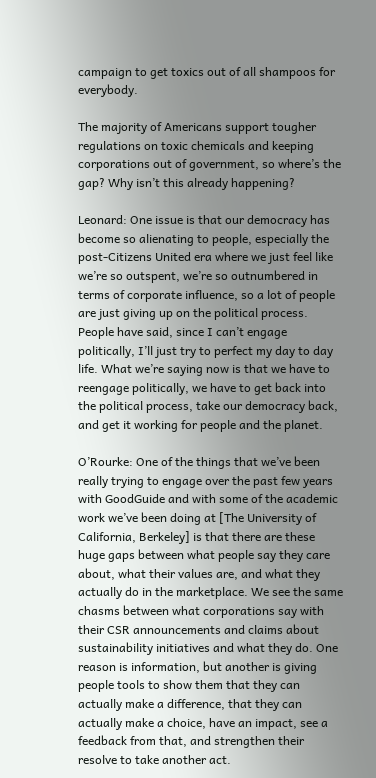campaign to get toxics out of all shampoos for everybody.

The majority of Americans support tougher regulations on toxic chemicals and keeping corporations out of government, so where’s the gap? Why isn’t this already happening?

Leonard: One issue is that our democracy has become so alienating to people, especially the post-Citizens United era where we just feel like we’re so outspent, we’re so outnumbered in terms of corporate influence, so a lot of people are just giving up on the political process. People have said, since I can’t engage politically, I’ll just try to perfect my day to day life. What we’re saying now is that we have to reengage politically, we have to get back into the political process, take our democracy back, and get it working for people and the planet.

O’Rourke: One of the things that we’ve been really trying to engage over the past few years with GoodGuide and with some of the academic work we’ve been doing at [The University of California, Berkeley] is that there are these huge gaps between what people say they care about, what their values are, and what they actually do in the marketplace. We see the same chasms between what corporations say with their CSR announcements and claims about sustainability initiatives and what they do. One reason is information, but another is giving people tools to show them that they can actually make a difference, that they can actually make a choice, have an impact, see a feedback from that, and strengthen their resolve to take another act.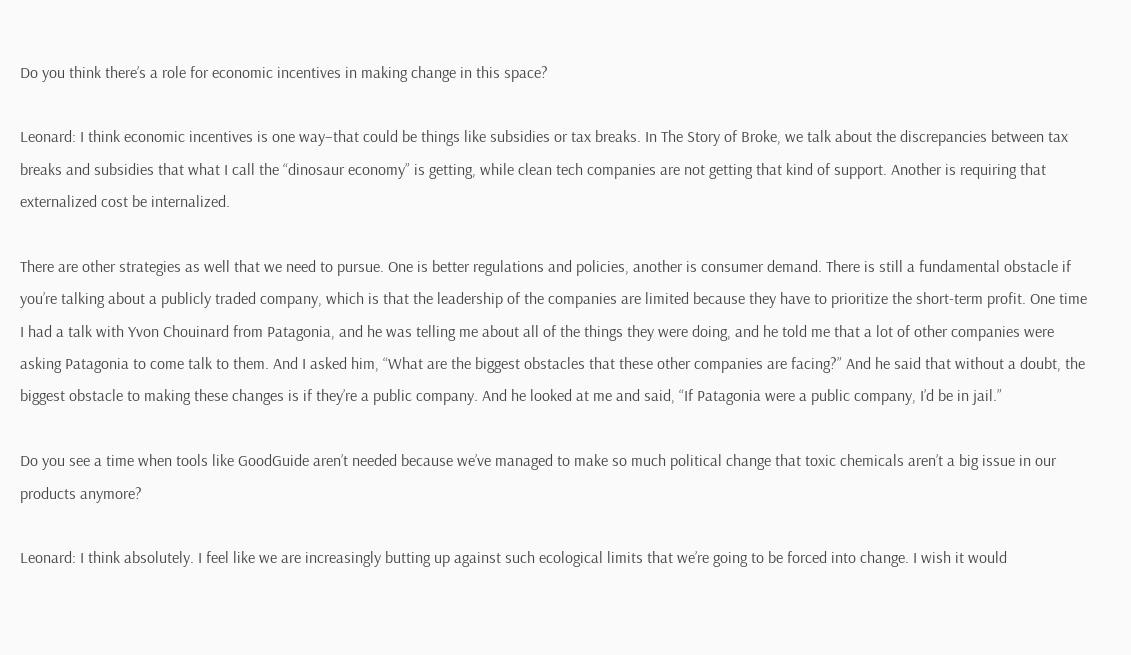Do you think there’s a role for economic incentives in making change in this space?

Leonard: I think economic incentives is one way–that could be things like subsidies or tax breaks. In The Story of Broke, we talk about the discrepancies between tax breaks and subsidies that what I call the “dinosaur economy” is getting, while clean tech companies are not getting that kind of support. Another is requiring that externalized cost be internalized.

There are other strategies as well that we need to pursue. One is better regulations and policies, another is consumer demand. There is still a fundamental obstacle if you’re talking about a publicly traded company, which is that the leadership of the companies are limited because they have to prioritize the short-term profit. One time I had a talk with Yvon Chouinard from Patagonia, and he was telling me about all of the things they were doing, and he told me that a lot of other companies were asking Patagonia to come talk to them. And I asked him, “What are the biggest obstacles that these other companies are facing?” And he said that without a doubt, the biggest obstacle to making these changes is if they’re a public company. And he looked at me and said, “If Patagonia were a public company, I’d be in jail.”

Do you see a time when tools like GoodGuide aren’t needed because we’ve managed to make so much political change that toxic chemicals aren’t a big issue in our products anymore?

Leonard: I think absolutely. I feel like we are increasingly butting up against such ecological limits that we’re going to be forced into change. I wish it would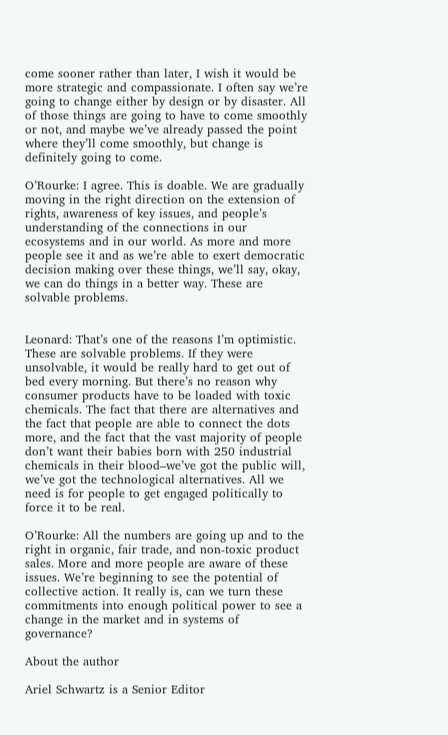come sooner rather than later, I wish it would be more strategic and compassionate. I often say we’re going to change either by design or by disaster. All of those things are going to have to come smoothly or not, and maybe we’ve already passed the point where they’ll come smoothly, but change is definitely going to come.

O’Rourke: I agree. This is doable. We are gradually moving in the right direction on the extension of rights, awareness of key issues, and people’s understanding of the connections in our ecosystems and in our world. As more and more people see it and as we’re able to exert democratic decision making over these things, we’ll say, okay, we can do things in a better way. These are solvable problems.


Leonard: That’s one of the reasons I’m optimistic. These are solvable problems. If they were unsolvable, it would be really hard to get out of bed every morning. But there’s no reason why consumer products have to be loaded with toxic chemicals. The fact that there are alternatives and the fact that people are able to connect the dots more, and the fact that the vast majority of people don’t want their babies born with 250 industrial chemicals in their blood–we’ve got the public will, we’ve got the technological alternatives. All we need is for people to get engaged politically to force it to be real.

O’Rourke: All the numbers are going up and to the right in organic, fair trade, and non-toxic product sales. More and more people are aware of these issues. We’re beginning to see the potential of collective action. It really is, can we turn these commitments into enough political power to see a change in the market and in systems of governance?

About the author

Ariel Schwartz is a Senior Editor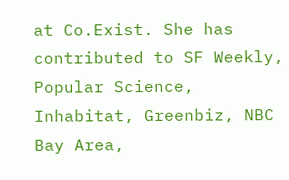at Co.Exist. She has contributed to SF Weekly, Popular Science, Inhabitat, Greenbiz, NBC Bay Area,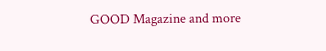GOOD Magazine and more